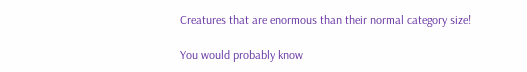Creatures that are enormous than their normal category size!

You would probably know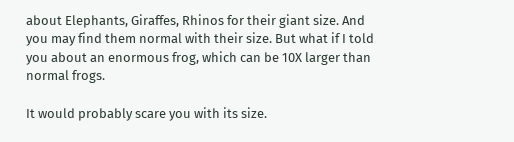about Elephants, Giraffes, Rhinos for their giant size. And you may find them normal with their size. But what if I told you about an enormous frog, which can be 10X larger than normal frogs.

It would probably scare you with its size.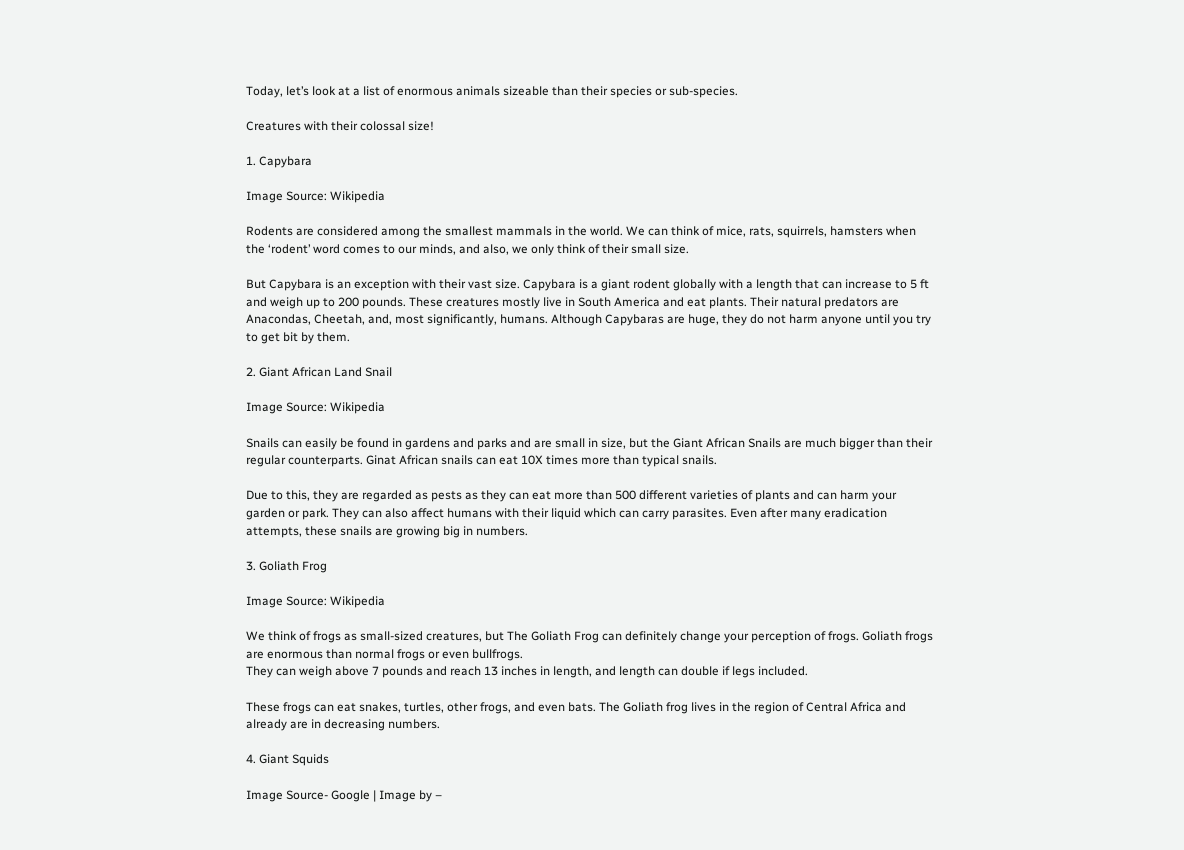Today, let’s look at a list of enormous animals sizeable than their species or sub-species.

Creatures with their colossal size!

1. Capybara

Image Source: Wikipedia

Rodents are considered among the smallest mammals in the world. We can think of mice, rats, squirrels, hamsters when the ‘rodent’ word comes to our minds, and also, we only think of their small size.

But Capybara is an exception with their vast size. Capybara is a giant rodent globally with a length that can increase to 5 ft and weigh up to 200 pounds. These creatures mostly live in South America and eat plants. Their natural predators are Anacondas, Cheetah, and, most significantly, humans. Although Capybaras are huge, they do not harm anyone until you try to get bit by them.

2. Giant African Land Snail

Image Source: Wikipedia

Snails can easily be found in gardens and parks and are small in size, but the Giant African Snails are much bigger than their regular counterparts. Ginat African snails can eat 10X times more than typical snails.

Due to this, they are regarded as pests as they can eat more than 500 different varieties of plants and can harm your garden or park. They can also affect humans with their liquid which can carry parasites. Even after many eradication attempts, these snails are growing big in numbers.

3. Goliath Frog

Image Source: Wikipedia

We think of frogs as small-sized creatures, but The Goliath Frog can definitely change your perception of frogs. Goliath frogs are enormous than normal frogs or even bullfrogs.
They can weigh above 7 pounds and reach 13 inches in length, and length can double if legs included.

These frogs can eat snakes, turtles, other frogs, and even bats. The Goliath frog lives in the region of Central Africa and already are in decreasing numbers.

4. Giant Squids

Image Source- Google | Image by –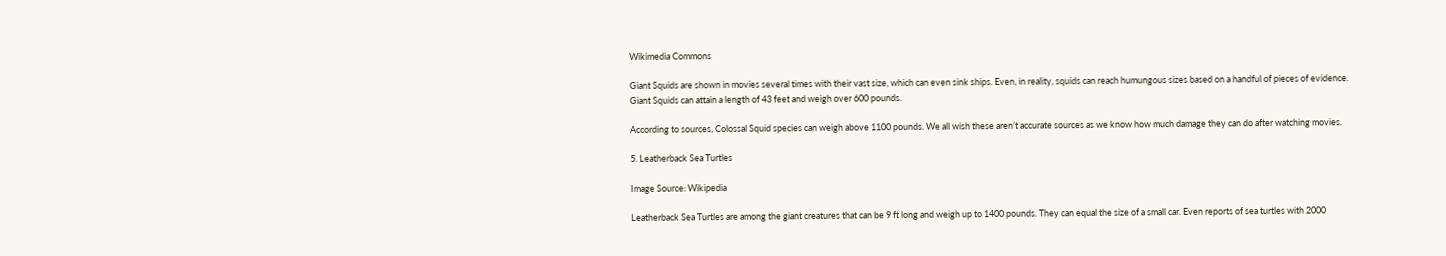Wikimedia Commons

Giant Squids are shown in movies several times with their vast size, which can even sink ships. Even, in reality, squids can reach humungous sizes based on a handful of pieces of evidence. Giant Squids can attain a length of 43 feet and weigh over 600 pounds.

According to sources, Colossal Squid species can weigh above 1100 pounds. We all wish these aren’t accurate sources as we know how much damage they can do after watching movies.

5. Leatherback Sea Turtles

Image Source: Wikipedia

Leatherback Sea Turtles are among the giant creatures that can be 9 ft long and weigh up to 1400 pounds. They can equal the size of a small car. Even reports of sea turtles with 2000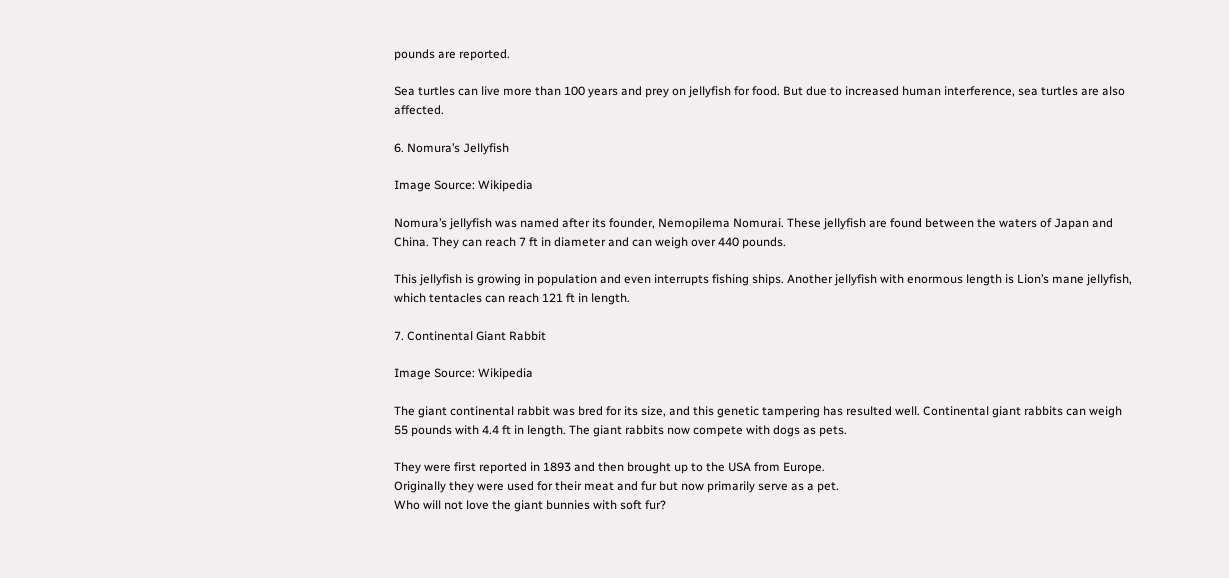pounds are reported.

Sea turtles can live more than 100 years and prey on jellyfish for food. But due to increased human interference, sea turtles are also affected.

6. Nomura’s Jellyfish

Image Source: Wikipedia

Nomura’s jellyfish was named after its founder, Nemopilema Nomurai. These jellyfish are found between the waters of Japan and China. They can reach 7 ft in diameter and can weigh over 440 pounds.

This jellyfish is growing in population and even interrupts fishing ships. Another jellyfish with enormous length is Lion’s mane jellyfish, which tentacles can reach 121 ft in length.

7. Continental Giant Rabbit

Image Source: Wikipedia

The giant continental rabbit was bred for its size, and this genetic tampering has resulted well. Continental giant rabbits can weigh 55 pounds with 4.4 ft in length. The giant rabbits now compete with dogs as pets.

They were first reported in 1893 and then brought up to the USA from Europe.
Originally they were used for their meat and fur but now primarily serve as a pet.
Who will not love the giant bunnies with soft fur?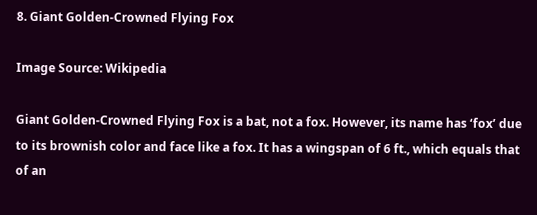8. Giant Golden-Crowned Flying Fox

Image Source: Wikipedia

Giant Golden-Crowned Flying Fox is a bat, not a fox. However, its name has ‘fox’ due to its brownish color and face like a fox. It has a wingspan of 6 ft., which equals that of an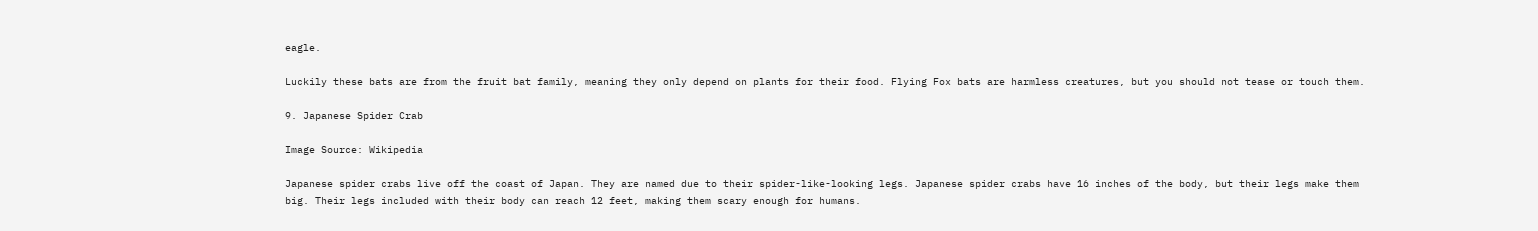eagle.

Luckily these bats are from the fruit bat family, meaning they only depend on plants for their food. Flying Fox bats are harmless creatures, but you should not tease or touch them.

9. Japanese Spider Crab

Image Source: Wikipedia

Japanese spider crabs live off the coast of Japan. They are named due to their spider-like-looking legs. Japanese spider crabs have 16 inches of the body, but their legs make them big. Their legs included with their body can reach 12 feet, making them scary enough for humans.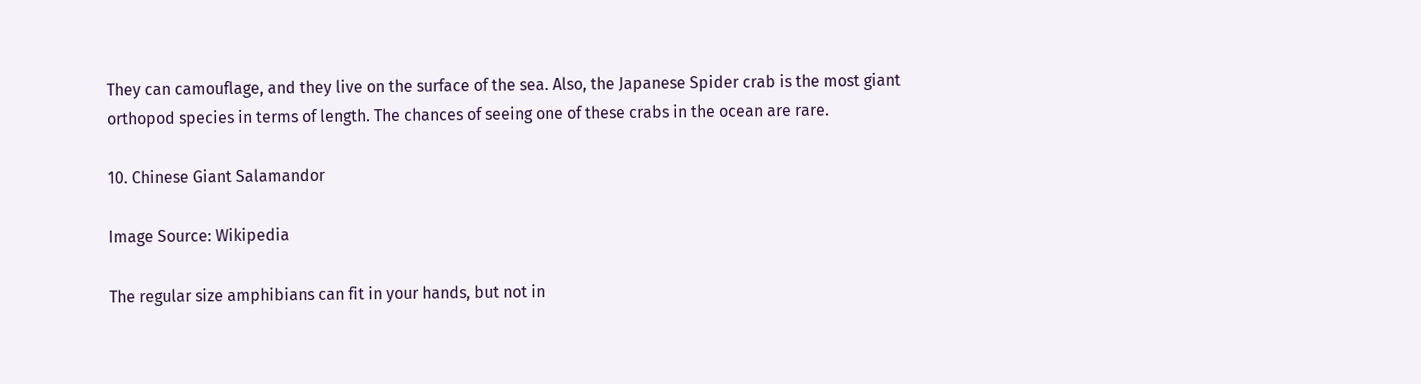They can camouflage, and they live on the surface of the sea. Also, the Japanese Spider crab is the most giant orthopod species in terms of length. The chances of seeing one of these crabs in the ocean are rare.

10. Chinese Giant Salamandor

Image Source: Wikipedia

The regular size amphibians can fit in your hands, but not in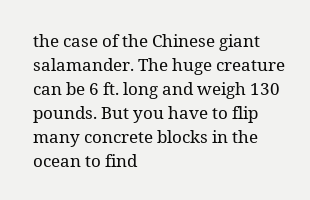the case of the Chinese giant salamander. The huge creature can be 6 ft. long and weigh 130 pounds. But you have to flip many concrete blocks in the ocean to find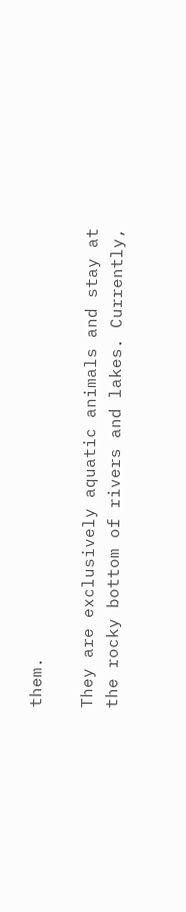them.

They are exclusively aquatic animals and stay at the rocky bottom of rivers and lakes. Currently,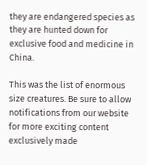they are endangered species as they are hunted down for exclusive food and medicine in China.

This was the list of enormous size creatures. Be sure to allow notifications from our website for more exciting content exclusively made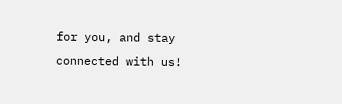for you, and stay connected with us!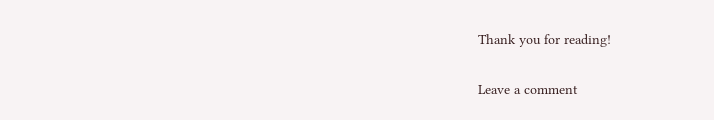Thank you for reading!

Leave a comment